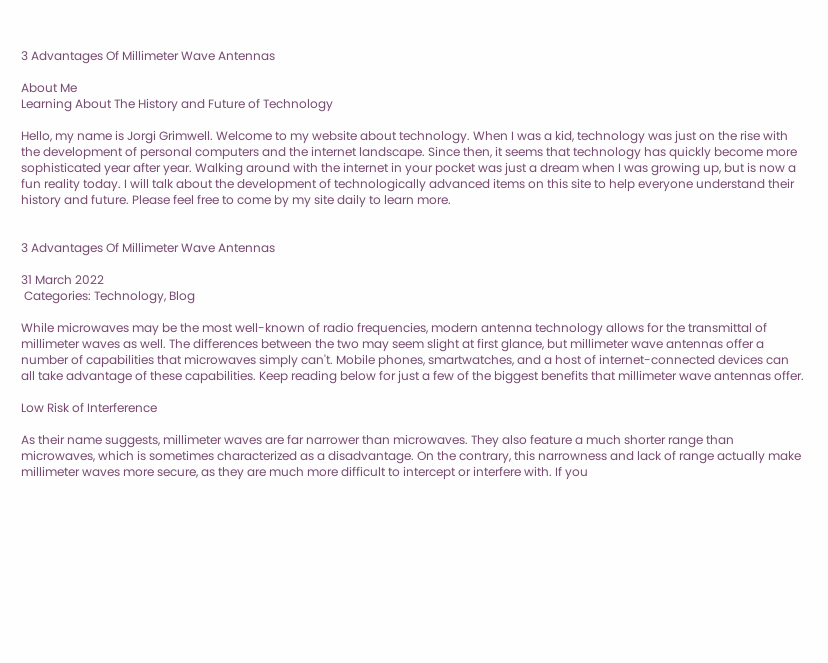3 Advantages Of Millimeter Wave Antennas

About Me
Learning About The History and Future of Technology

Hello, my name is Jorgi Grimwell. Welcome to my website about technology. When I was a kid, technology was just on the rise with the development of personal computers and the internet landscape. Since then, it seems that technology has quickly become more sophisticated year after year. Walking around with the internet in your pocket was just a dream when I was growing up, but is now a fun reality today. I will talk about the development of technologically advanced items on this site to help everyone understand their history and future. Please feel free to come by my site daily to learn more.


3 Advantages Of Millimeter Wave Antennas

31 March 2022
 Categories: Technology, Blog

While microwaves may be the most well-known of radio frequencies, modern antenna technology allows for the transmittal of millimeter waves as well. The differences between the two may seem slight at first glance, but millimeter wave antennas offer a number of capabilities that microwaves simply can't. Mobile phones, smartwatches, and a host of internet-connected devices can all take advantage of these capabilities. Keep reading below for just a few of the biggest benefits that millimeter wave antennas offer.

Low Risk of Interference

As their name suggests, millimeter waves are far narrower than microwaves. They also feature a much shorter range than microwaves, which is sometimes characterized as a disadvantage. On the contrary, this narrowness and lack of range actually make millimeter waves more secure, as they are much more difficult to intercept or interfere with. If you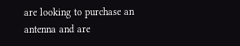are looking to purchase an antenna and are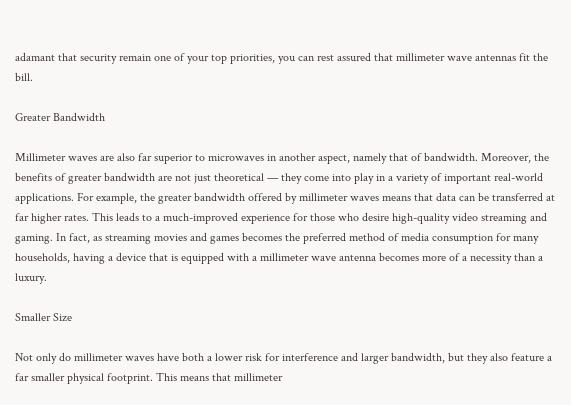adamant that security remain one of your top priorities, you can rest assured that millimeter wave antennas fit the bill.

Greater Bandwidth

Millimeter waves are also far superior to microwaves in another aspect, namely that of bandwidth. Moreover, the benefits of greater bandwidth are not just theoretical — they come into play in a variety of important real-world applications. For example, the greater bandwidth offered by millimeter waves means that data can be transferred at far higher rates. This leads to a much-improved experience for those who desire high-quality video streaming and gaming. In fact, as streaming movies and games becomes the preferred method of media consumption for many households, having a device that is equipped with a millimeter wave antenna becomes more of a necessity than a luxury.

Smaller Size

Not only do millimeter waves have both a lower risk for interference and larger bandwidth, but they also feature a far smaller physical footprint. This means that millimeter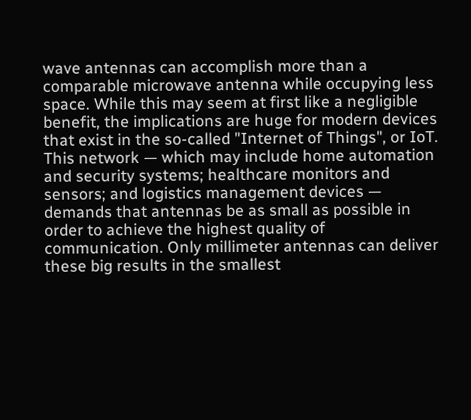wave antennas can accomplish more than a comparable microwave antenna while occupying less space. While this may seem at first like a negligible benefit, the implications are huge for modern devices that exist in the so-called "Internet of Things", or IoT. This network — which may include home automation and security systems; healthcare monitors and sensors; and logistics management devices — demands that antennas be as small as possible in order to achieve the highest quality of communication. Only millimeter antennas can deliver these big results in the smallest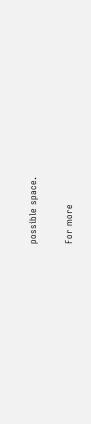possible space.

For more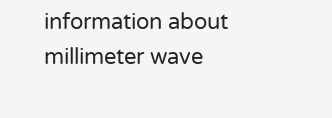information about millimeter wave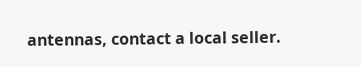antennas, contact a local seller.